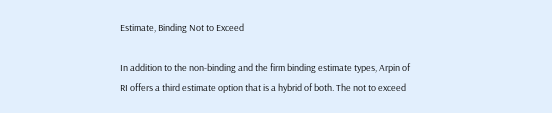Estimate, Binding Not to Exceed

In addition to the non-binding and the firm binding estimate types, Arpin of RI offers a third estimate option that is a hybrid of both. The not to exceed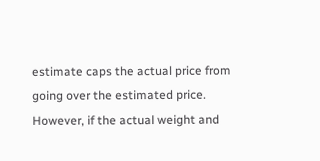estimate caps the actual price from going over the estimated price. However, if the actual weight and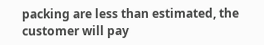packing are less than estimated, the customer will pay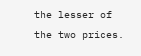the lesser of the two prices.